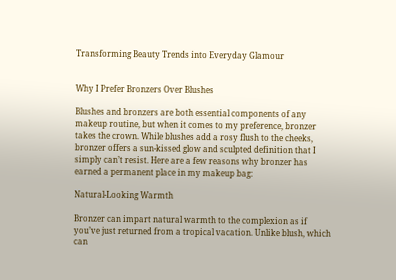Transforming Beauty Trends into Everyday Glamour


Why I Prefer Bronzers Over Blushes

Blushes and bronzers are both essential components of any makeup routine, but when it comes to my preference, bronzer takes the crown. While blushes add a rosy flush to the cheeks, bronzer offers a sun-kissed glow and sculpted definition that I simply can’t resist. Here are a few reasons why bronzer has earned a permanent place in my makeup bag:

Natural-Looking Warmth

Bronzer can impart natural warmth to the complexion as if you’ve just returned from a tropical vacation. Unlike blush, which can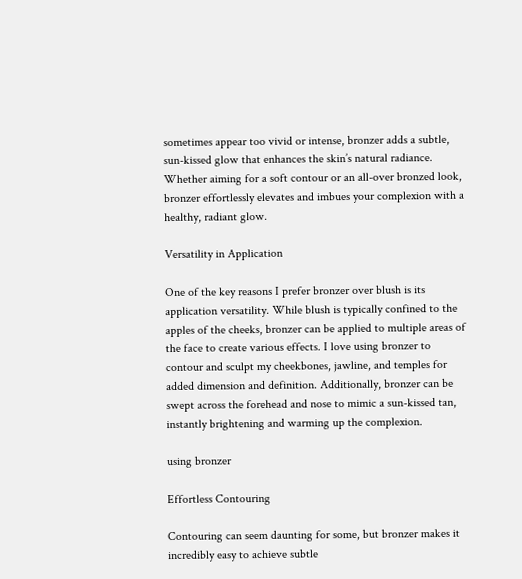sometimes appear too vivid or intense, bronzer adds a subtle, sun-kissed glow that enhances the skin’s natural radiance. Whether aiming for a soft contour or an all-over bronzed look, bronzer effortlessly elevates and imbues your complexion with a healthy, radiant glow.

Versatility in Application

One of the key reasons I prefer bronzer over blush is its application versatility. While blush is typically confined to the apples of the cheeks, bronzer can be applied to multiple areas of the face to create various effects. I love using bronzer to contour and sculpt my cheekbones, jawline, and temples for added dimension and definition. Additionally, bronzer can be swept across the forehead and nose to mimic a sun-kissed tan, instantly brightening and warming up the complexion.

using bronzer

Effortless Contouring

Contouring can seem daunting for some, but bronzer makes it incredibly easy to achieve subtle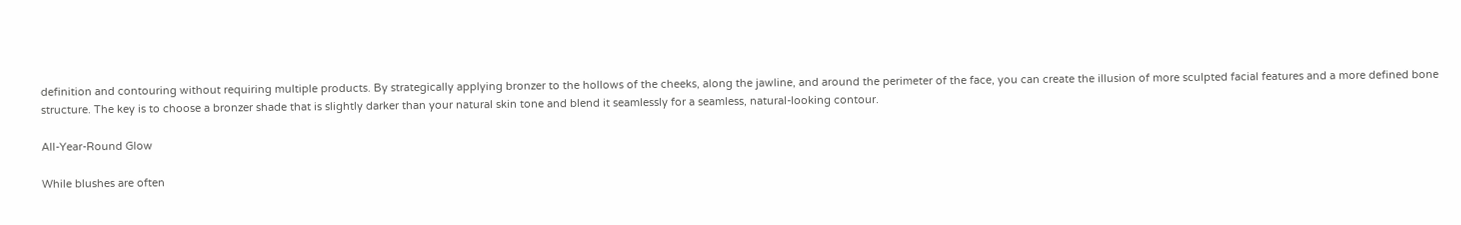definition and contouring without requiring multiple products. By strategically applying bronzer to the hollows of the cheeks, along the jawline, and around the perimeter of the face, you can create the illusion of more sculpted facial features and a more defined bone structure. The key is to choose a bronzer shade that is slightly darker than your natural skin tone and blend it seamlessly for a seamless, natural-looking contour.

All-Year-Round Glow

While blushes are often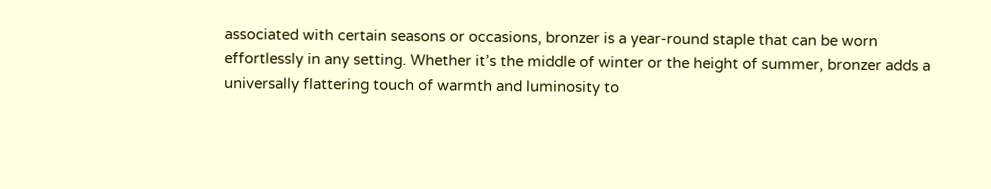associated with certain seasons or occasions, bronzer is a year-round staple that can be worn effortlessly in any setting. Whether it’s the middle of winter or the height of summer, bronzer adds a universally flattering touch of warmth and luminosity to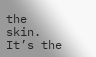the skin. It’s the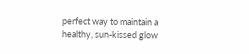perfect way to maintain a healthy, sun-kissed glow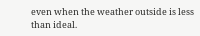even when the weather outside is less than ideal.